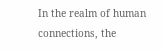In the realm of human connections, the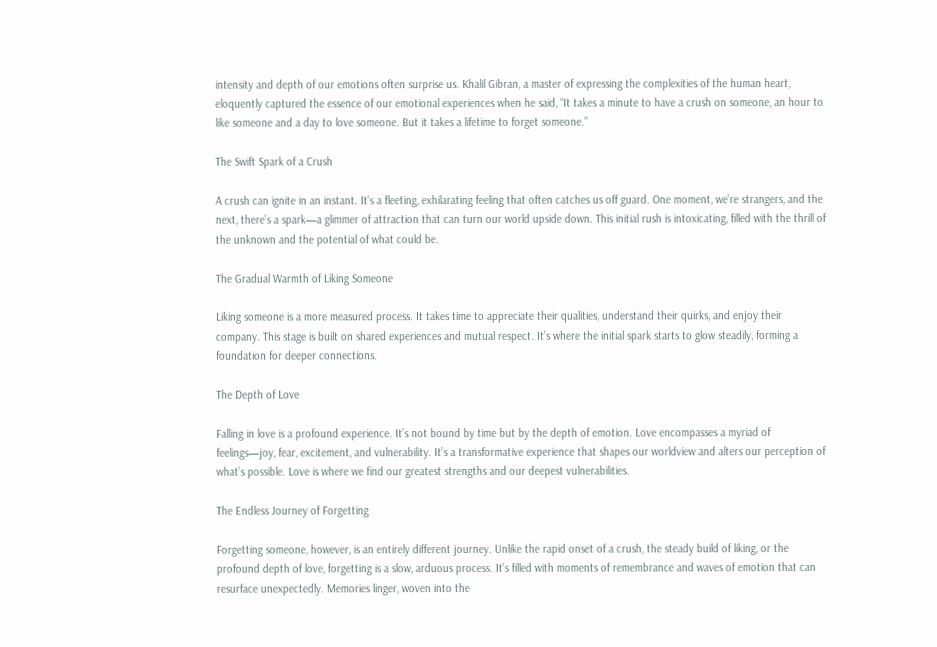intensity and depth of our emotions often surprise us. Khalil Gibran, a master of expressing the complexities of the human heart, eloquently captured the essence of our emotional experiences when he said, “It takes a minute to have a crush on someone, an hour to like someone and a day to love someone. But it takes a lifetime to forget someone.”

The Swift Spark of a Crush

A crush can ignite in an instant. It’s a fleeting, exhilarating feeling that often catches us off guard. One moment, we’re strangers, and the next, there’s a spark—a glimmer of attraction that can turn our world upside down. This initial rush is intoxicating, filled with the thrill of the unknown and the potential of what could be.

The Gradual Warmth of Liking Someone

Liking someone is a more measured process. It takes time to appreciate their qualities, understand their quirks, and enjoy their company. This stage is built on shared experiences and mutual respect. It’s where the initial spark starts to glow steadily, forming a foundation for deeper connections.

The Depth of Love

Falling in love is a profound experience. It’s not bound by time but by the depth of emotion. Love encompasses a myriad of feelings—joy, fear, excitement, and vulnerability. It’s a transformative experience that shapes our worldview and alters our perception of what’s possible. Love is where we find our greatest strengths and our deepest vulnerabilities.

The Endless Journey of Forgetting

Forgetting someone, however, is an entirely different journey. Unlike the rapid onset of a crush, the steady build of liking, or the profound depth of love, forgetting is a slow, arduous process. It’s filled with moments of remembrance and waves of emotion that can resurface unexpectedly. Memories linger, woven into the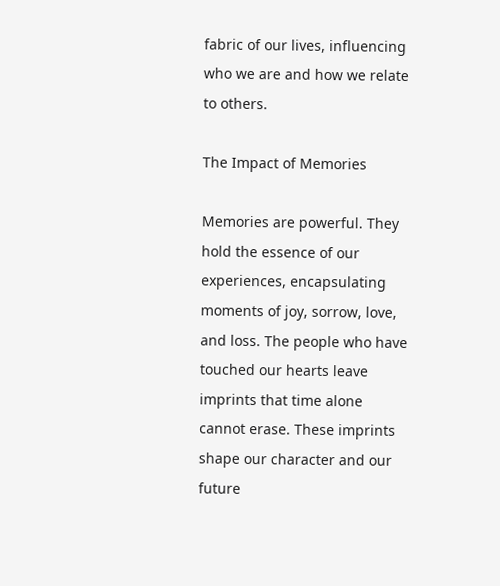fabric of our lives, influencing who we are and how we relate to others.

The Impact of Memories

Memories are powerful. They hold the essence of our experiences, encapsulating moments of joy, sorrow, love, and loss. The people who have touched our hearts leave imprints that time alone cannot erase. These imprints shape our character and our future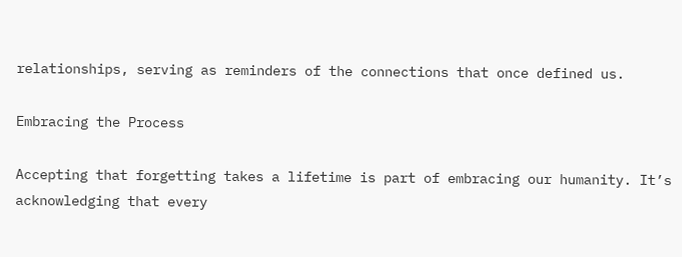relationships, serving as reminders of the connections that once defined us.

Embracing the Process

Accepting that forgetting takes a lifetime is part of embracing our humanity. It’s acknowledging that every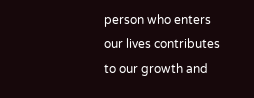person who enters our lives contributes to our growth and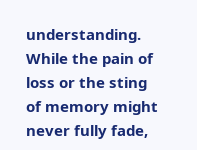understanding. While the pain of loss or the sting of memory might never fully fade,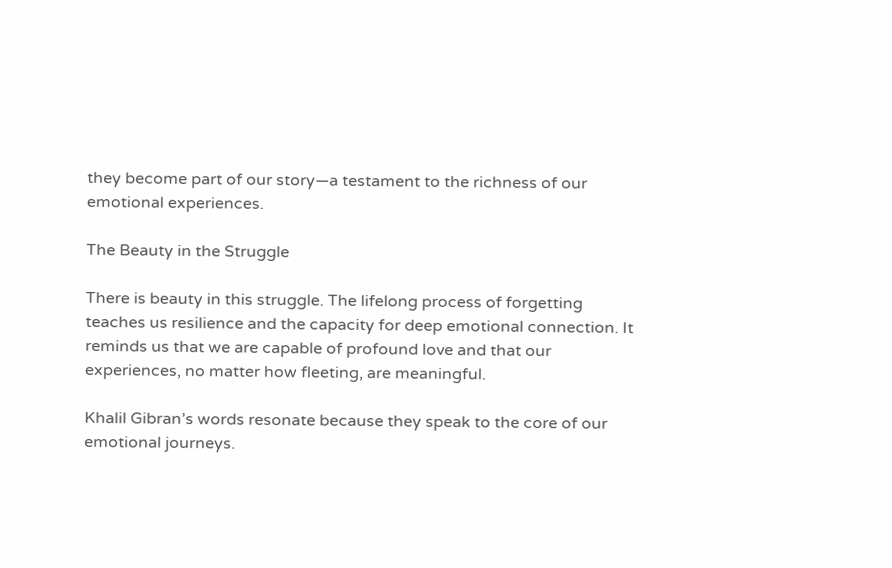they become part of our story—a testament to the richness of our emotional experiences.

The Beauty in the Struggle

There is beauty in this struggle. The lifelong process of forgetting teaches us resilience and the capacity for deep emotional connection. It reminds us that we are capable of profound love and that our experiences, no matter how fleeting, are meaningful.

Khalil Gibran’s words resonate because they speak to the core of our emotional journeys.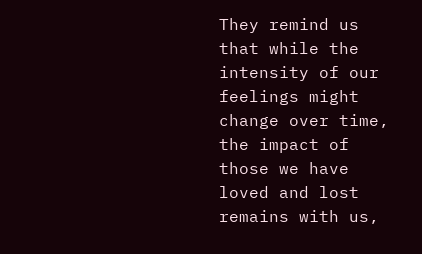They remind us that while the intensity of our feelings might change over time, the impact of those we have loved and lost remains with us,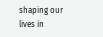shaping our lives in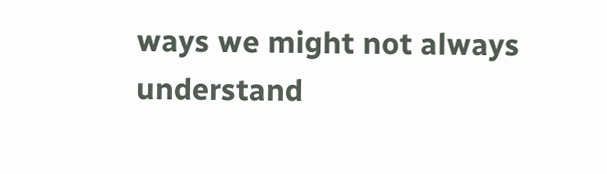ways we might not always understand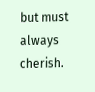but must always cherish.